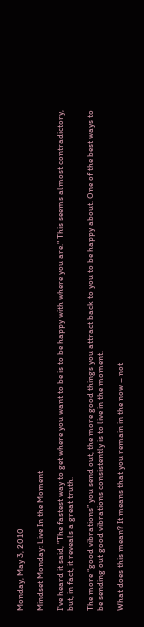Monday, May 3, 2010

Mindset Monday: Live In the Moment

I've heard it said, "The fastest way to get where you want to be is to be happy with where you are." This seems almost contradictory, but, in fact, it reveals a great truth.

The more “good vibrations” you send out, the more good things you attract back to you to be happy about. One of the best ways to be sending out good vibrations consistently is to live in the moment.

What does this mean? It means that you remain in the now – not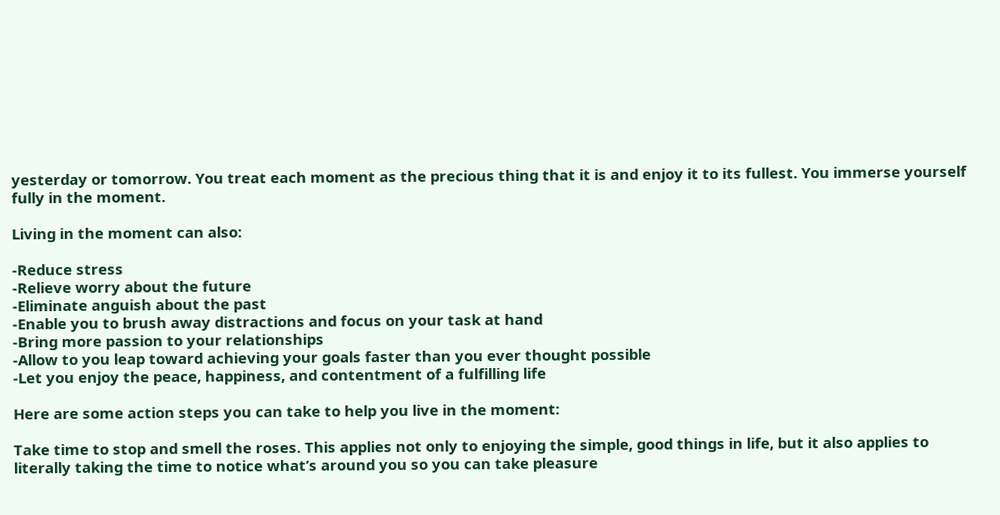yesterday or tomorrow. You treat each moment as the precious thing that it is and enjoy it to its fullest. You immerse yourself fully in the moment.

Living in the moment can also:

-Reduce stress
-Relieve worry about the future
-Eliminate anguish about the past
-Enable you to brush away distractions and focus on your task at hand
-Bring more passion to your relationships
-Allow to you leap toward achieving your goals faster than you ever thought possible
-Let you enjoy the peace, happiness, and contentment of a fulfilling life

Here are some action steps you can take to help you live in the moment:

Take time to stop and smell the roses. This applies not only to enjoying the simple, good things in life, but it also applies to literally taking the time to notice what’s around you so you can take pleasure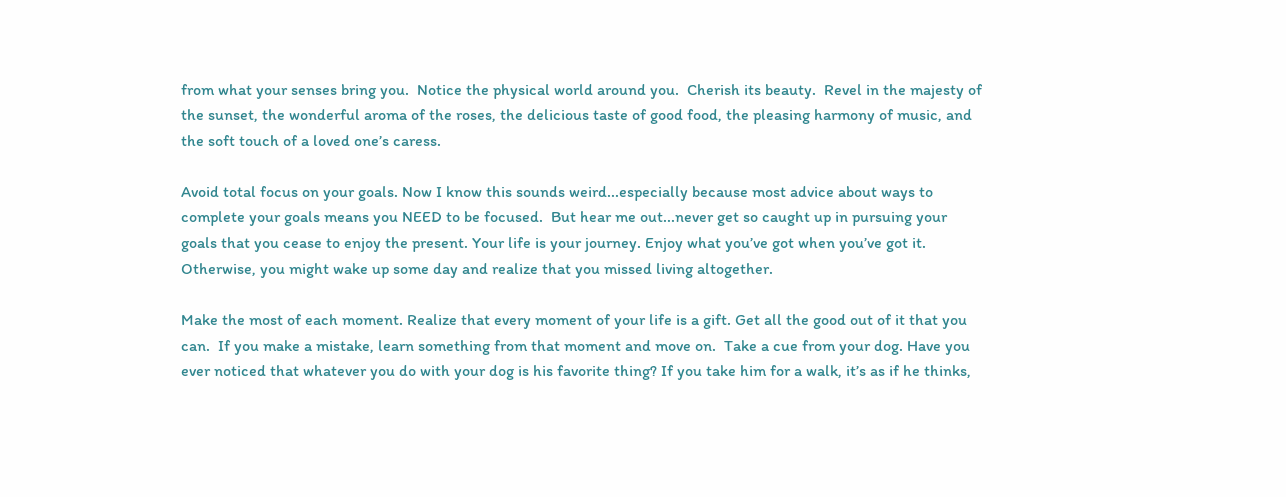from what your senses bring you.  Notice the physical world around you.  Cherish its beauty.  Revel in the majesty of the sunset, the wonderful aroma of the roses, the delicious taste of good food, the pleasing harmony of music, and the soft touch of a loved one’s caress.

Avoid total focus on your goals. Now I know this sounds weird...especially because most advice about ways to complete your goals means you NEED to be focused.  But hear me out...never get so caught up in pursuing your goals that you cease to enjoy the present. Your life is your journey. Enjoy what you’ve got when you’ve got it. Otherwise, you might wake up some day and realize that you missed living altogether.

Make the most of each moment. Realize that every moment of your life is a gift. Get all the good out of it that you can.  If you make a mistake, learn something from that moment and move on.  Take a cue from your dog. Have you ever noticed that whatever you do with your dog is his favorite thing? If you take him for a walk, it’s as if he thinks,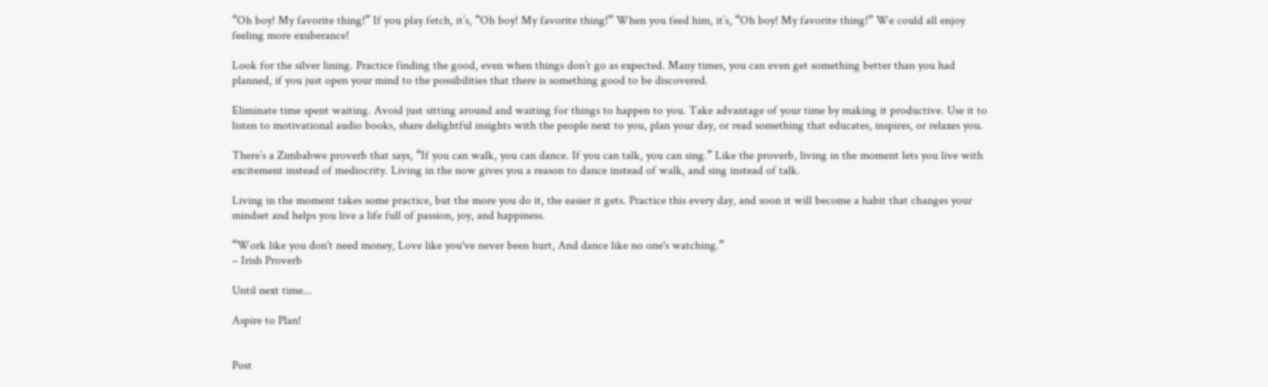“Oh boy! My favorite thing!” If you play fetch, it’s, “Oh boy! My favorite thing!” When you feed him, it’s, “Oh boy! My favorite thing!” We could all enjoy feeling more exuberance!

Look for the silver lining. Practice finding the good, even when things don’t go as expected. Many times, you can even get something better than you had planned, if you just open your mind to the possibilities that there is something good to be discovered.

Eliminate time spent waiting. Avoid just sitting around and waiting for things to happen to you. Take advantage of your time by making it productive. Use it to listen to motivational audio books, share delightful insights with the people next to you, plan your day, or read something that educates, inspires, or relaxes you.

There’s a Zimbabwe proverb that says, “If you can walk, you can dance. If you can talk, you can sing.” Like the proverb, living in the moment lets you live with excitement instead of mediocrity. Living in the now gives you a reason to dance instead of walk, and sing instead of talk.

Living in the moment takes some practice, but the more you do it, the easier it gets. Practice this every day, and soon it will become a habit that changes your mindset and helps you live a life full of passion, joy, and happiness.

“Work like you don't need money, Love like you've never been hurt, And dance like no one's watching.”
– Irish Proverb

Until next time...

Aspire to Plan!


Post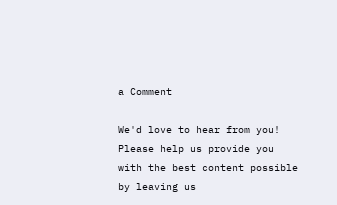a Comment

We'd love to hear from you! Please help us provide you with the best content possible by leaving us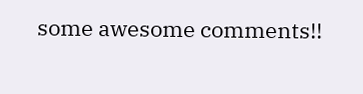some awesome comments!!